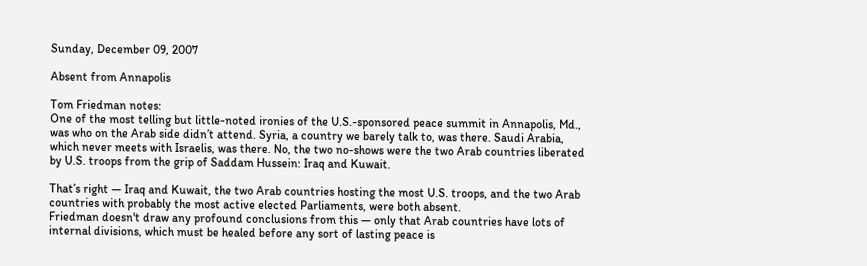Sunday, December 09, 2007

Absent from Annapolis

Tom Friedman notes:
One of the most telling but little-noted ironies of the U.S.-sponsored peace summit in Annapolis, Md., was who on the Arab side didn’t attend. Syria, a country we barely talk to, was there. Saudi Arabia, which never meets with Israelis, was there. No, the two no-shows were the two Arab countries liberated by U.S. troops from the grip of Saddam Hussein: Iraq and Kuwait.

That’s right — Iraq and Kuwait, the two Arab countries hosting the most U.S. troops, and the two Arab countries with probably the most active elected Parliaments, were both absent.
Friedman doesn't draw any profound conclusions from this — only that Arab countries have lots of internal divisions, which must be healed before any sort of lasting peace is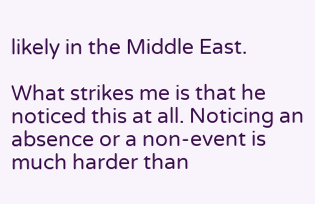likely in the Middle East.

What strikes me is that he noticed this at all. Noticing an absence or a non-event is much harder than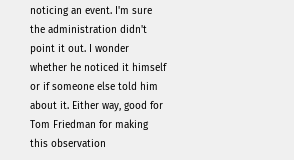noticing an event. I'm sure the administration didn't point it out. I wonder whether he noticed it himself or if someone else told him about it. Either way, good for Tom Friedman for making this observation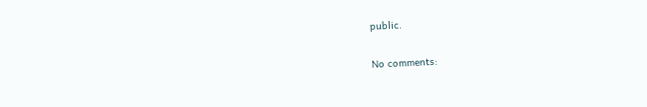public.

No comments: